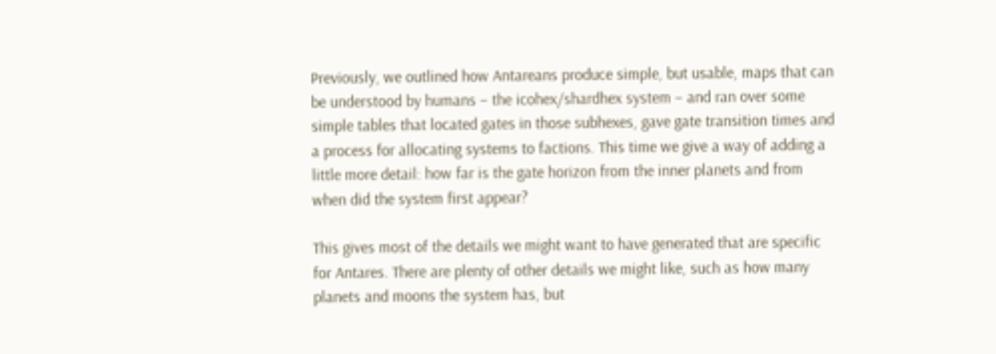Previously, we outlined how Antareans produce simple, but usable, maps that can be understood by humans – the icohex/shardhex system – and ran over some simple tables that located gates in those subhexes, gave gate transition times and a process for allocating systems to factions. This time we give a way of adding a little more detail: how far is the gate horizon from the inner planets and from when did the system first appear?

This gives most of the details we might want to have generated that are specific for Antares. There are plenty of other details we might like, such as how many planets and moons the system has, but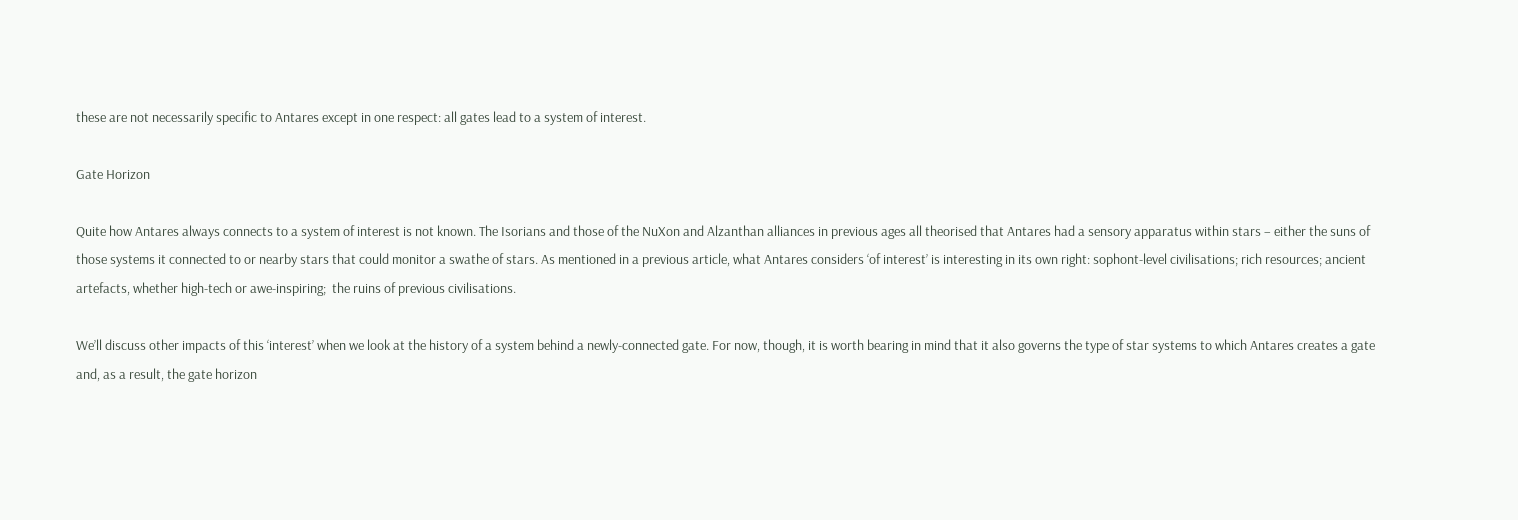these are not necessarily specific to Antares except in one respect: all gates lead to a system of interest.

Gate Horizon

Quite how Antares always connects to a system of interest is not known. The Isorians and those of the NuXon and Alzanthan alliances in previous ages all theorised that Antares had a sensory apparatus within stars – either the suns of those systems it connected to or nearby stars that could monitor a swathe of stars. As mentioned in a previous article, what Antares considers ‘of interest’ is interesting in its own right: sophont-level civilisations; rich resources; ancient artefacts, whether high-tech or awe-inspiring;  the ruins of previous civilisations.

We’ll discuss other impacts of this ‘interest’ when we look at the history of a system behind a newly-connected gate. For now, though, it is worth bearing in mind that it also governs the type of star systems to which Antares creates a gate and, as a result, the gate horizon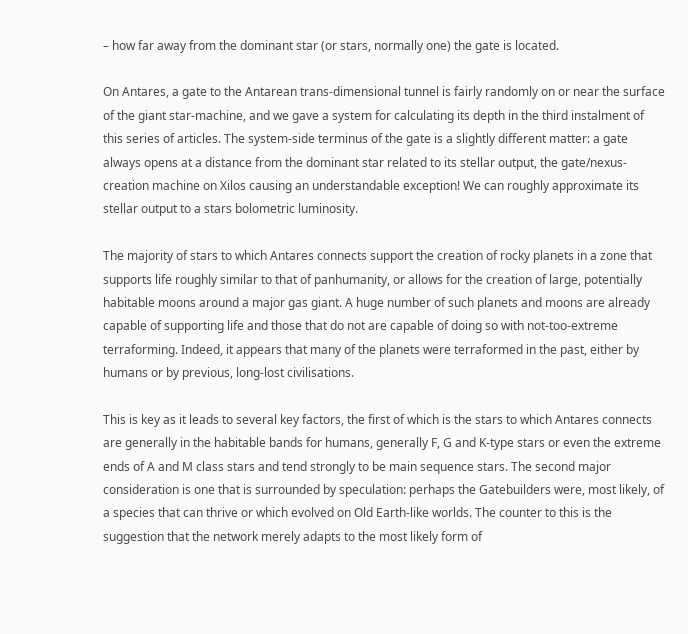– how far away from the dominant star (or stars, normally one) the gate is located.

On Antares, a gate to the Antarean trans-dimensional tunnel is fairly randomly on or near the surface of the giant star-machine, and we gave a system for calculating its depth in the third instalment of this series of articles. The system-side terminus of the gate is a slightly different matter: a gate always opens at a distance from the dominant star related to its stellar output, the gate/nexus-creation machine on Xilos causing an understandable exception! We can roughly approximate its stellar output to a stars bolometric luminosity.

The majority of stars to which Antares connects support the creation of rocky planets in a zone that supports life roughly similar to that of panhumanity, or allows for the creation of large, potentially habitable moons around a major gas giant. A huge number of such planets and moons are already capable of supporting life and those that do not are capable of doing so with not-too-extreme terraforming. Indeed, it appears that many of the planets were terraformed in the past, either by humans or by previous, long-lost civilisations.

This is key as it leads to several key factors, the first of which is the stars to which Antares connects are generally in the habitable bands for humans, generally F, G and K-type stars or even the extreme ends of A and M class stars and tend strongly to be main sequence stars. The second major consideration is one that is surrounded by speculation: perhaps the Gatebuilders were, most likely, of a species that can thrive or which evolved on Old Earth-like worlds. The counter to this is the suggestion that the network merely adapts to the most likely form of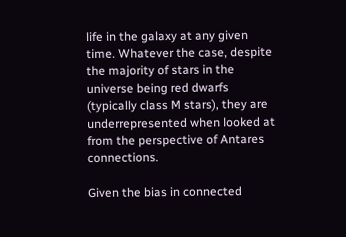life in the galaxy at any given time. Whatever the case, despite the majority of stars in the universe being red dwarfs (typically class M stars), they are underrepresented when looked at from the perspective of Antares connections.

Given the bias in connected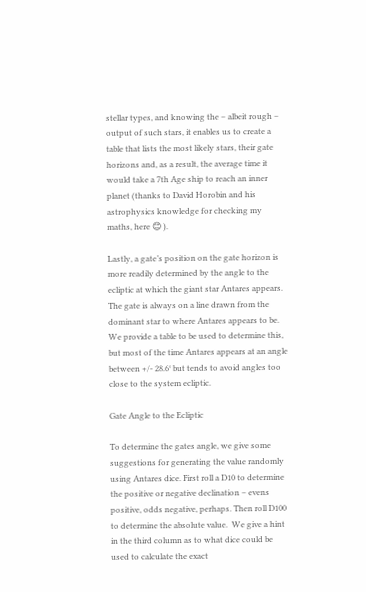stellar types, and knowing the – albeit rough – output of such stars, it enables us to create a table that lists the most likely stars, their gate horizons and, as a result, the average time it would take a 7th Age ship to reach an inner planet (thanks to David Horobin and his astrophysics knowledge for checking my maths, here 😊 ).

Lastly, a gate’s position on the gate horizon is more readily determined by the angle to the ecliptic at which the giant star Antares appears. The gate is always on a line drawn from the dominant star to where Antares appears to be.  We provide a table to be used to determine this, but most of the time Antares appears at an angle between +/- 28.6° but tends to avoid angles too close to the system ecliptic.

Gate Angle to the Ecliptic

To determine the gates angle, we give some suggestions for generating the value randomly using Antares dice. First roll a D10 to determine the positive or negative declination – evens positive, odds negative, perhaps. Then roll D100 to determine the absolute value.  We give a hint in the third column as to what dice could be used to calculate the exact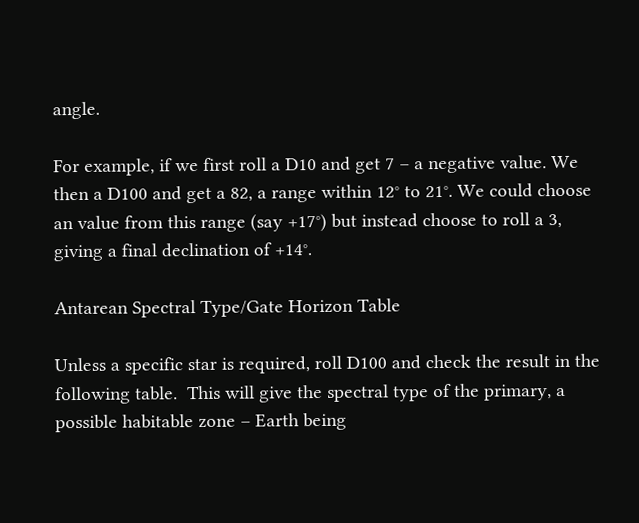angle.

For example, if we first roll a D10 and get 7 – a negative value. We then a D100 and get a 82, a range within 12° to 21°. We could choose an value from this range (say +17°) but instead choose to roll a 3, giving a final declination of +14°.

Antarean Spectral Type/Gate Horizon Table

Unless a specific star is required, roll D100 and check the result in the following table.  This will give the spectral type of the primary, a possible habitable zone – Earth being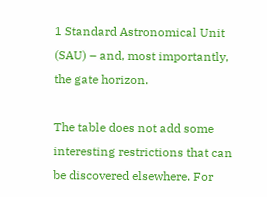1 Standard Astronomical Unit (SAU) – and, most importantly, the gate horizon.

The table does not add some interesting restrictions that can be discovered elsewhere. For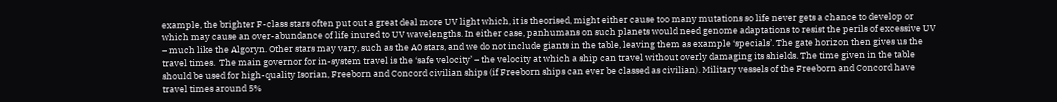example, the brighter F-class stars often put out a great deal more UV light which, it is theorised, might either cause too many mutations so life never gets a chance to develop or which may cause an over-abundance of life inured to UV wavelengths. In either case, panhumans on such planets would need genome adaptations to resist the perils of excessive UV – much like the Algoryn. Other stars may vary, such as the A0 stars, and we do not include giants in the table, leaving them as example ‘specials’. The gate horizon then gives us the travel times.  The main governor for in-system travel is the ‘safe velocity’ – the velocity at which a ship can travel without overly damaging its shields. The time given in the table should be used for high-quality Isorian, Freeborn and Concord civilian ships (if Freeborn ships can ever be classed as civilian). Military vessels of the Freeborn and Concord have travel times around 5%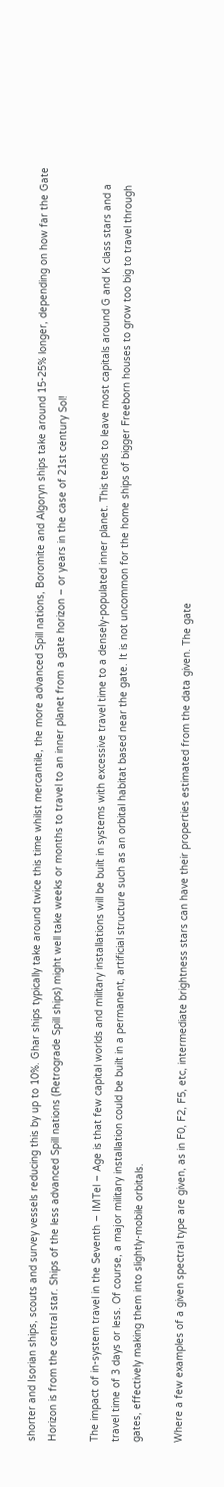shorter and Isorian ships, scouts and survey vessels reducing this by up to 10%. Ghar ships typically take around twice this time whilst mercantile, the more advanced Spill nations, Boromite and Algoryn ships take around 15-25% longer, depending on how far the Gate Horizon is from the central star. Ships of the less advanced Spill nations (Retrograde Spill ships) might well take weeks or months to travel to an inner planet from a gate horizon – or years in the case of 21st century Sol!

The impact of in-system travel in the Seventh – IMTel – Age is that few capital worlds and military installations will be built in systems with excessive travel time to a densely-populated inner planet. This tends to leave most capitals around G and K class stars and a travel time of 3 days or less. Of course, a major military installation could be built in a permanent, artificial structure such as an orbital habitat based near the gate. It is not uncommon for the home ships of bigger Freeborn houses to grow too big to travel through gates, effectively making them into slightly-mobile orbitals.

Where a few examples of a given spectral type are given, as in F0, F2, F5, etc, intermediate brightness stars can have their properties estimated from the data given. The gate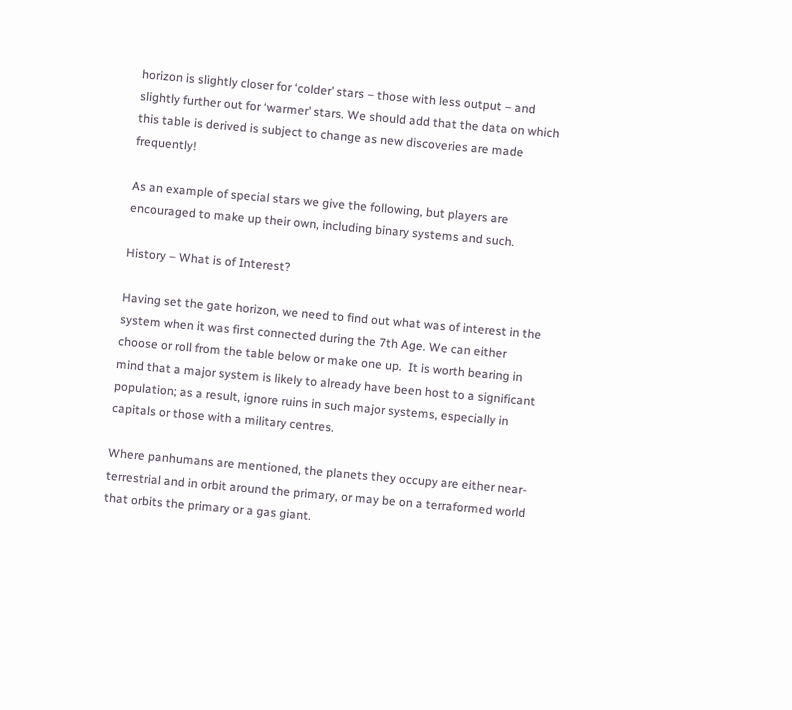horizon is slightly closer for ‘colder’ stars – those with less output – and slightly further out for ‘warmer’ stars. We should add that the data on which this table is derived is subject to change as new discoveries are made frequently!

As an example of special stars we give the following, but players are encouraged to make up their own, including binary systems and such.

History – What is of Interest?

Having set the gate horizon, we need to find out what was of interest in the system when it was first connected during the 7th Age. We can either choose or roll from the table below or make one up.  It is worth bearing in mind that a major system is likely to already have been host to a significant population; as a result, ignore ruins in such major systems, especially in capitals or those with a military centres.

Where panhumans are mentioned, the planets they occupy are either near-terrestrial and in orbit around the primary, or may be on a terraformed world that orbits the primary or a gas giant.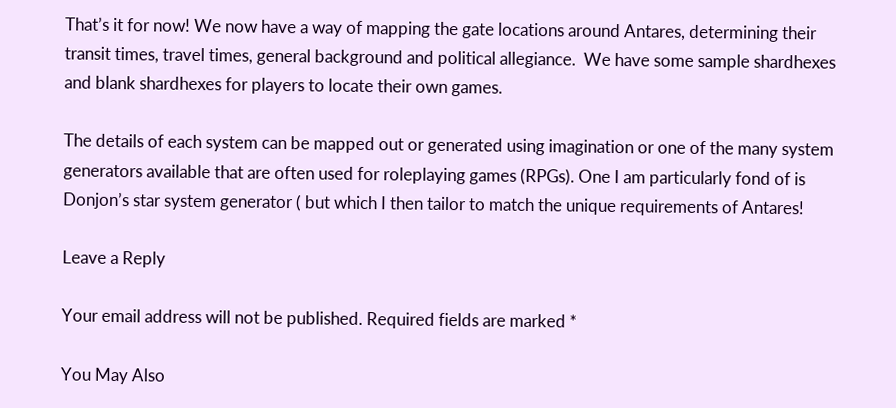That’s it for now! We now have a way of mapping the gate locations around Antares, determining their transit times, travel times, general background and political allegiance.  We have some sample shardhexes and blank shardhexes for players to locate their own games.

The details of each system can be mapped out or generated using imagination or one of the many system generators available that are often used for roleplaying games (RPGs). One I am particularly fond of is Donjon’s star system generator ( but which I then tailor to match the unique requirements of Antares!

Leave a Reply

Your email address will not be published. Required fields are marked *

You May Also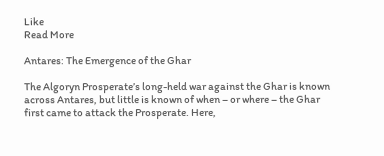Like
Read More

Antares: The Emergence of the Ghar

The Algoryn Prosperate’s long-held war against the Ghar is known across Antares, but little is known of when – or where – the Ghar first came to attack the Prosperate. Here,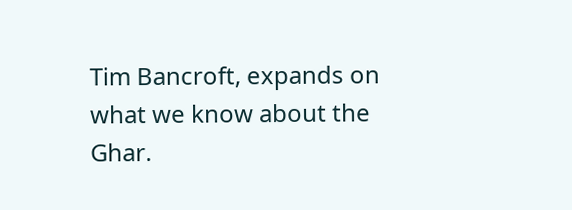Tim Bancroft, expands on what we know about the Ghar.